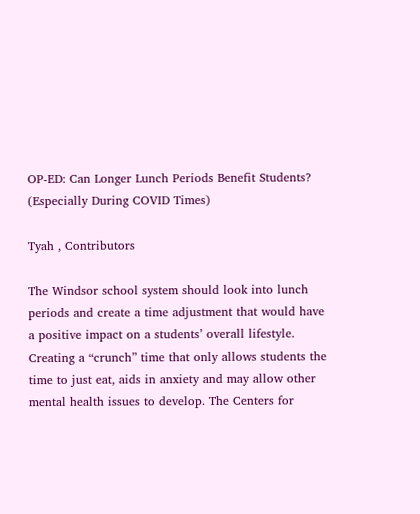OP-ED: Can Longer Lunch Periods Benefit Students? (Especially During COVID Times)

Tyah , Contributors

The Windsor school system should look into lunch periods and create a time adjustment that would have a positive impact on a students’ overall lifestyle. Creating a “crunch” time that only allows students the time to just eat, aids in anxiety and may allow other mental health issues to develop. The Centers for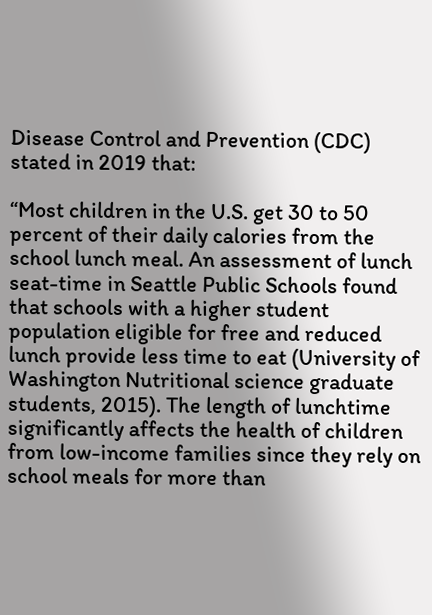Disease Control and Prevention (CDC) stated in 2019 that:

“Most children in the U.S. get 30 to 50 percent of their daily calories from the school lunch meal. An assessment of lunch seat-time in Seattle Public Schools found that schools with a higher student population eligible for free and reduced lunch provide less time to eat (University of Washington Nutritional science graduate students, 2015). The length of lunchtime significantly affects the health of children from low-income families since they rely on school meals for more than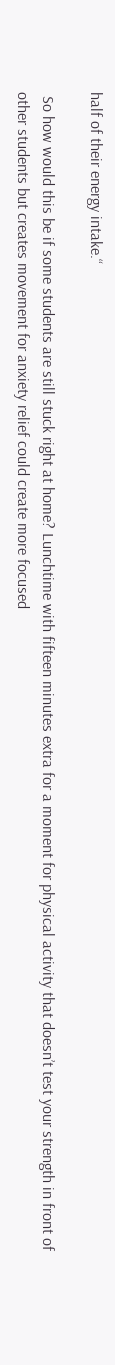half of their energy intake.“

 So how would this be if some students are still stuck right at home? Lunchtime with fifteen minutes extra for a moment for physical activity that doesn’t test your strength in front of other students but creates movement for anxiety relief could create more focused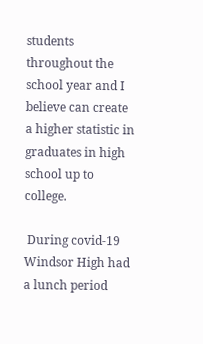students throughout the school year and I believe can create a higher statistic in graduates in high school up to college.

 During covid-19 Windsor High had a lunch period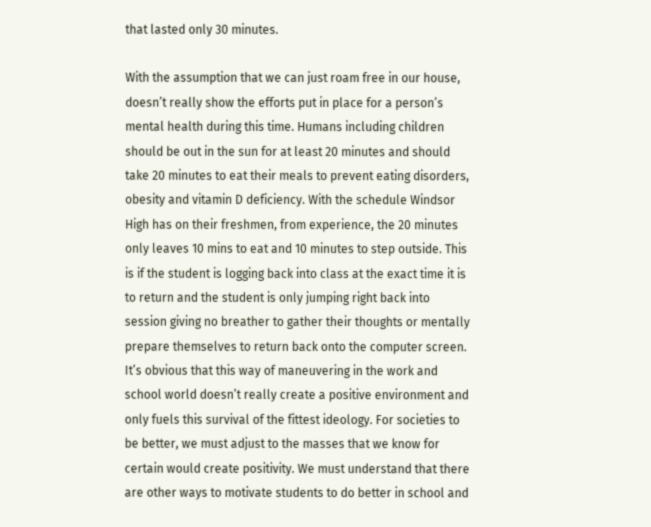that lasted only 30 minutes.

With the assumption that we can just roam free in our house, doesn’t really show the efforts put in place for a person’s mental health during this time. Humans including children should be out in the sun for at least 20 minutes and should take 20 minutes to eat their meals to prevent eating disorders, obesity and vitamin D deficiency. With the schedule Windsor High has on their freshmen, from experience, the 20 minutes only leaves 10 mins to eat and 10 minutes to step outside. This is if the student is logging back into class at the exact time it is to return and the student is only jumping right back into session giving no breather to gather their thoughts or mentally prepare themselves to return back onto the computer screen. It’s obvious that this way of maneuvering in the work and school world doesn’t really create a positive environment and only fuels this survival of the fittest ideology. For societies to be better, we must adjust to the masses that we know for certain would create positivity. We must understand that there are other ways to motivate students to do better in school and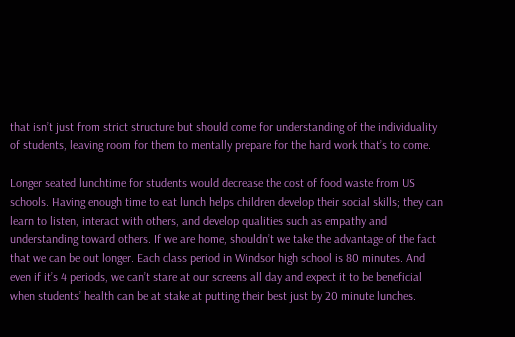that isn’t just from strict structure but should come for understanding of the individuality of students, leaving room for them to mentally prepare for the hard work that’s to come.

Longer seated lunchtime for students would decrease the cost of food waste from US schools. Having enough time to eat lunch helps children develop their social skills; they can learn to listen, interact with others, and develop qualities such as empathy and understanding toward others. If we are home, shouldn’t we take the advantage of the fact that we can be out longer. Each class period in Windsor high school is 80 minutes. And even if it’s 4 periods, we can’t stare at our screens all day and expect it to be beneficial when students’ health can be at stake at putting their best just by 20 minute lunches.